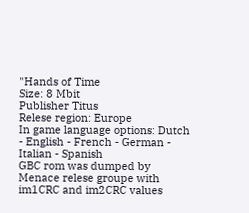"Hands of Time
Size: 8 Mbit
Publisher Titus
Relese region: Europe
In game language options: Dutch - English - French - German - Italian - Spanish
GBC rom was dumped by Menace relese groupe with im1CRC and im2CRC values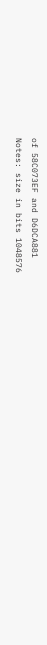of 58C073EF and D6DCA881
Notes: size in bits 1048576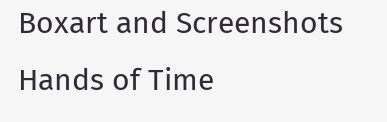Boxart and Screenshots
Hands of Time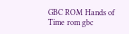GBC ROM Hands of Time rom gbc